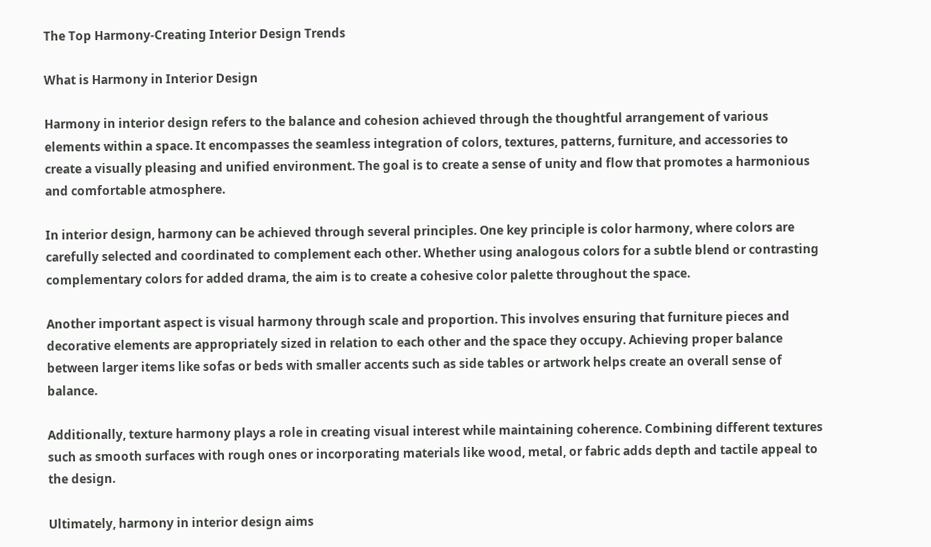The Top Harmony-Creating Interior Design Trends

What is Harmony in Interior Design

Harmony in interior design refers to the balance and cohesion achieved through the thoughtful arrangement of various elements within a space. It encompasses the seamless integration of colors, textures, patterns, furniture, and accessories to create a visually pleasing and unified environment. The goal is to create a sense of unity and flow that promotes a harmonious and comfortable atmosphere.

In interior design, harmony can be achieved through several principles. One key principle is color harmony, where colors are carefully selected and coordinated to complement each other. Whether using analogous colors for a subtle blend or contrasting complementary colors for added drama, the aim is to create a cohesive color palette throughout the space.

Another important aspect is visual harmony through scale and proportion. This involves ensuring that furniture pieces and decorative elements are appropriately sized in relation to each other and the space they occupy. Achieving proper balance between larger items like sofas or beds with smaller accents such as side tables or artwork helps create an overall sense of balance.

Additionally, texture harmony plays a role in creating visual interest while maintaining coherence. Combining different textures such as smooth surfaces with rough ones or incorporating materials like wood, metal, or fabric adds depth and tactile appeal to the design.

Ultimately, harmony in interior design aims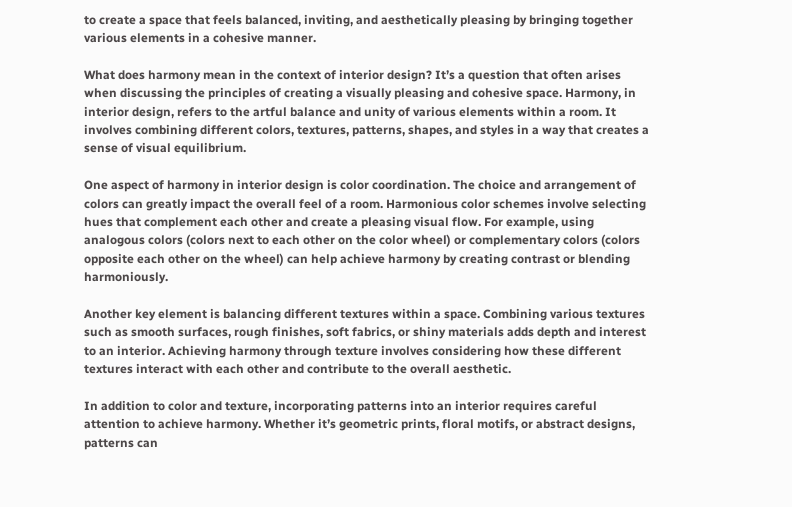to create a space that feels balanced, inviting, and aesthetically pleasing by bringing together various elements in a cohesive manner.

What does harmony mean in the context of interior design? It’s a question that often arises when discussing the principles of creating a visually pleasing and cohesive space. Harmony, in interior design, refers to the artful balance and unity of various elements within a room. It involves combining different colors, textures, patterns, shapes, and styles in a way that creates a sense of visual equilibrium.

One aspect of harmony in interior design is color coordination. The choice and arrangement of colors can greatly impact the overall feel of a room. Harmonious color schemes involve selecting hues that complement each other and create a pleasing visual flow. For example, using analogous colors (colors next to each other on the color wheel) or complementary colors (colors opposite each other on the wheel) can help achieve harmony by creating contrast or blending harmoniously.

Another key element is balancing different textures within a space. Combining various textures such as smooth surfaces, rough finishes, soft fabrics, or shiny materials adds depth and interest to an interior. Achieving harmony through texture involves considering how these different textures interact with each other and contribute to the overall aesthetic.

In addition to color and texture, incorporating patterns into an interior requires careful attention to achieve harmony. Whether it’s geometric prints, floral motifs, or abstract designs, patterns can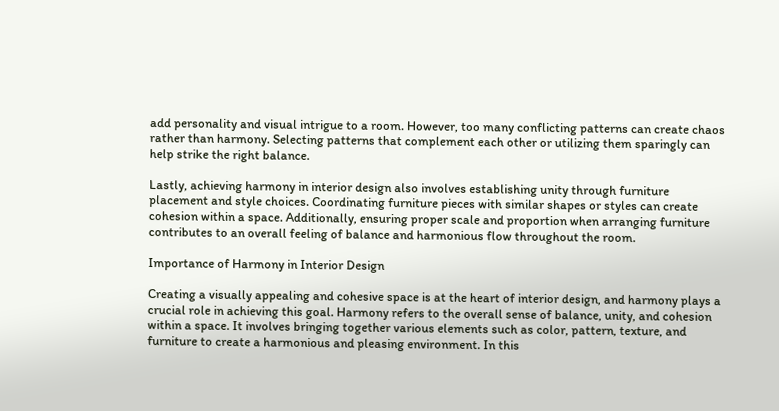add personality and visual intrigue to a room. However, too many conflicting patterns can create chaos rather than harmony. Selecting patterns that complement each other or utilizing them sparingly can help strike the right balance.

Lastly, achieving harmony in interior design also involves establishing unity through furniture placement and style choices. Coordinating furniture pieces with similar shapes or styles can create cohesion within a space. Additionally, ensuring proper scale and proportion when arranging furniture contributes to an overall feeling of balance and harmonious flow throughout the room.

Importance of Harmony in Interior Design

Creating a visually appealing and cohesive space is at the heart of interior design, and harmony plays a crucial role in achieving this goal. Harmony refers to the overall sense of balance, unity, and cohesion within a space. It involves bringing together various elements such as color, pattern, texture, and furniture to create a harmonious and pleasing environment. In this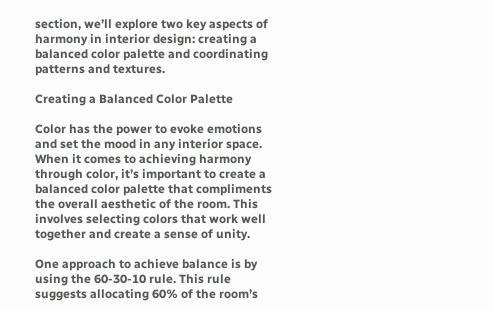section, we’ll explore two key aspects of harmony in interior design: creating a balanced color palette and coordinating patterns and textures.

Creating a Balanced Color Palette

Color has the power to evoke emotions and set the mood in any interior space. When it comes to achieving harmony through color, it’s important to create a balanced color palette that compliments the overall aesthetic of the room. This involves selecting colors that work well together and create a sense of unity.

One approach to achieve balance is by using the 60-30-10 rule. This rule suggests allocating 60% of the room’s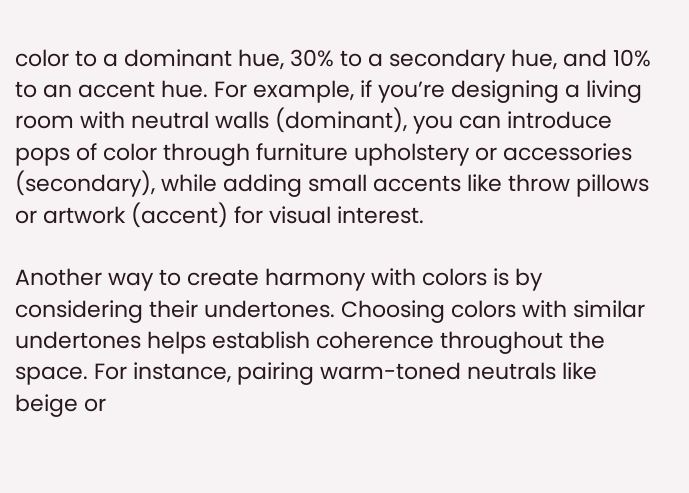color to a dominant hue, 30% to a secondary hue, and 10% to an accent hue. For example, if you’re designing a living room with neutral walls (dominant), you can introduce pops of color through furniture upholstery or accessories (secondary), while adding small accents like throw pillows or artwork (accent) for visual interest.

Another way to create harmony with colors is by considering their undertones. Choosing colors with similar undertones helps establish coherence throughout the space. For instance, pairing warm-toned neutrals like beige or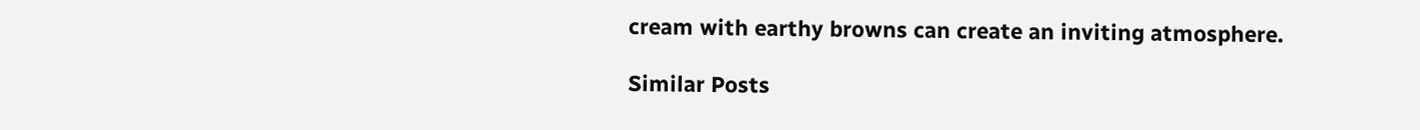cream with earthy browns can create an inviting atmosphere.

Similar Posts